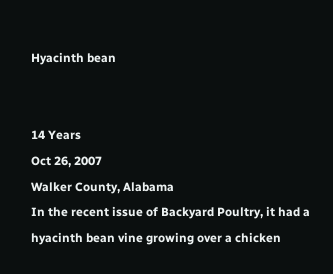Hyacinth bean


14 Years
Oct 26, 2007
Walker County, Alabama
In the recent issue of Backyard Poultry, it had a hyacinth bean vine growing over a chicken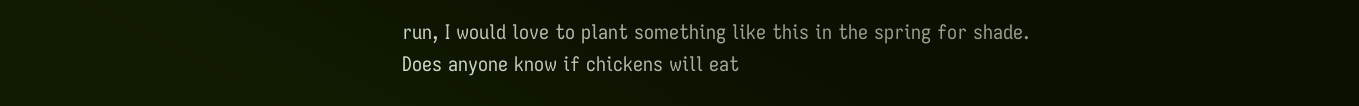run, I would love to plant something like this in the spring for shade. Does anyone know if chickens will eat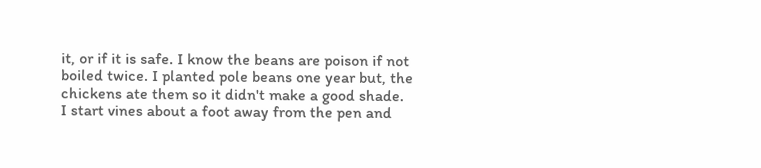it, or if it is safe. I know the beans are poison if not boiled twice. I planted pole beans one year but, the chickens ate them so it didn't make a good shade.
I start vines about a foot away from the pen and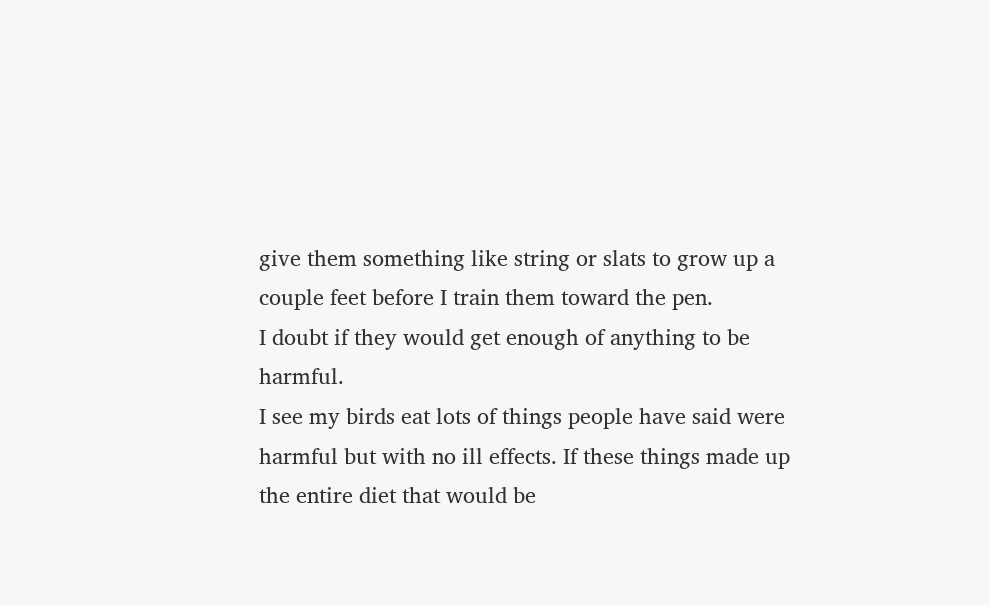give them something like string or slats to grow up a couple feet before I train them toward the pen.
I doubt if they would get enough of anything to be harmful.
I see my birds eat lots of things people have said were harmful but with no ill effects. If these things made up the entire diet that would be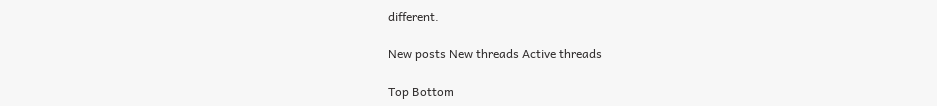different.

New posts New threads Active threads

Top Bottom